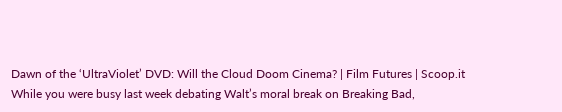Dawn of the ‘UltraViolet’ DVD: Will the Cloud Doom Cinema? | Film Futures | Scoop.it
While you were busy last week debating Walt’s moral break on Breaking Bad,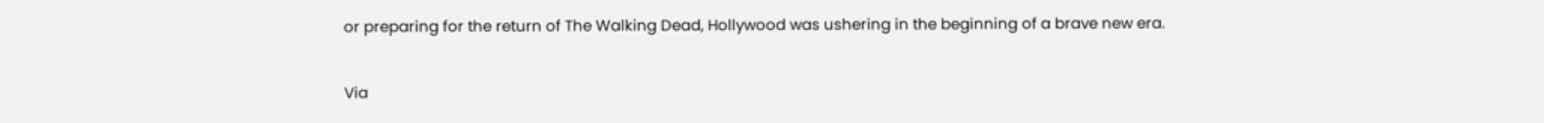or preparing for the return of The Walking Dead, Hollywood was ushering in the beginning of a brave new era.


Via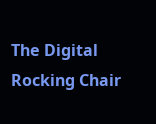The Digital Rocking Chair